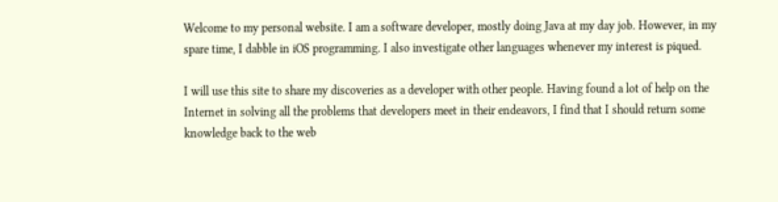Welcome to my personal website. I am a software developer, mostly doing Java at my day job. However, in my spare time, I dabble in iOS programming. I also investigate other languages whenever my interest is piqued.

I will use this site to share my discoveries as a developer with other people. Having found a lot of help on the Internet in solving all the problems that developers meet in their endeavors, I find that I should return some knowledge back to the web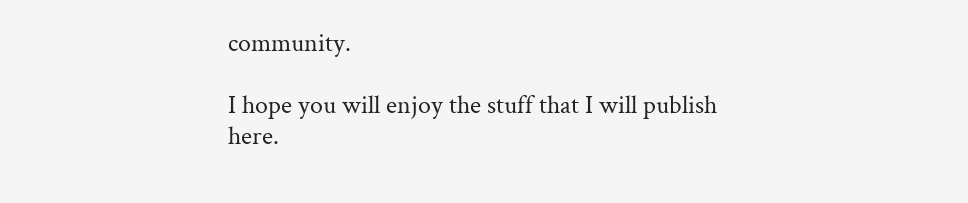community.

I hope you will enjoy the stuff that I will publish here.